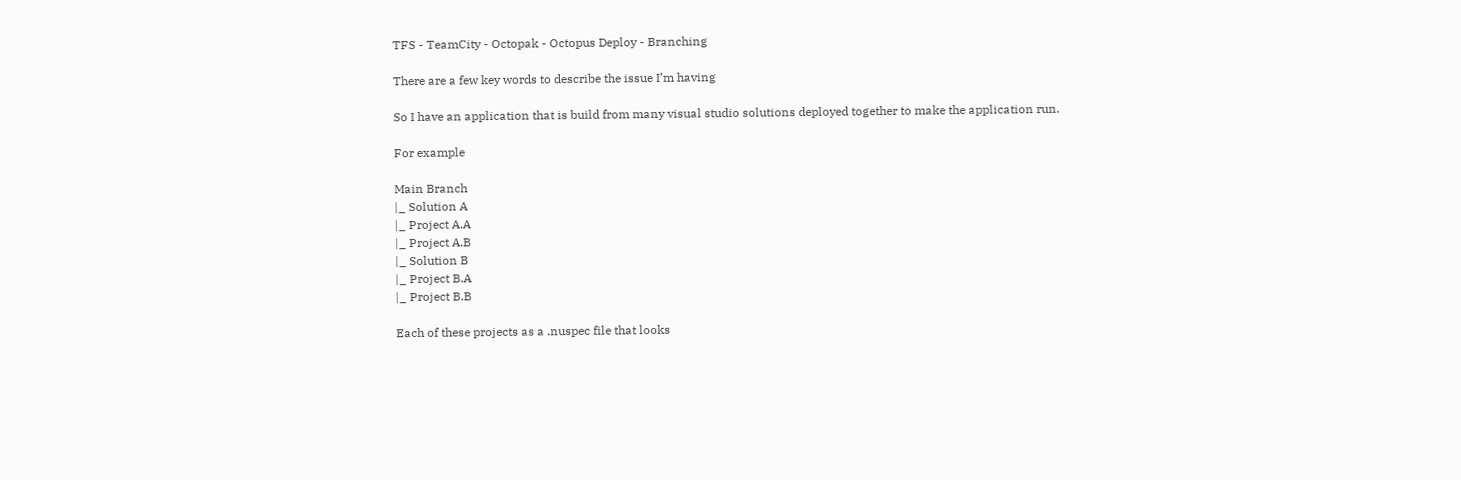TFS - TeamCity - Octopak - Octopus Deploy - Branching

There are a few key words to describe the issue I’m having

So I have an application that is build from many visual studio solutions deployed together to make the application run.

For example

Main Branch
|_ Solution A
|_ Project A.A
|_ Project A.B
|_ Solution B
|_ Project B.A
|_ Project B.B

Each of these projects as a .nuspec file that looks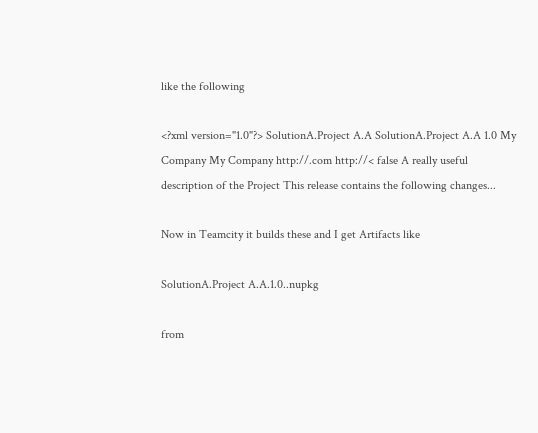like the following

<?xml version="1.0"?> SolutionA.Project A.A SolutionA.Project A.A 1.0 My Company My Company http://.com http://< false A really useful description of the Project This release contains the following changes...

Now in Teamcity it builds these and I get Artifacts like

SolutionA.Project A.A.1.0..nupkg

from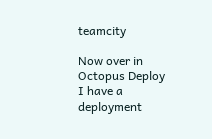teamcity

Now over in Octopus Deploy I have a deployment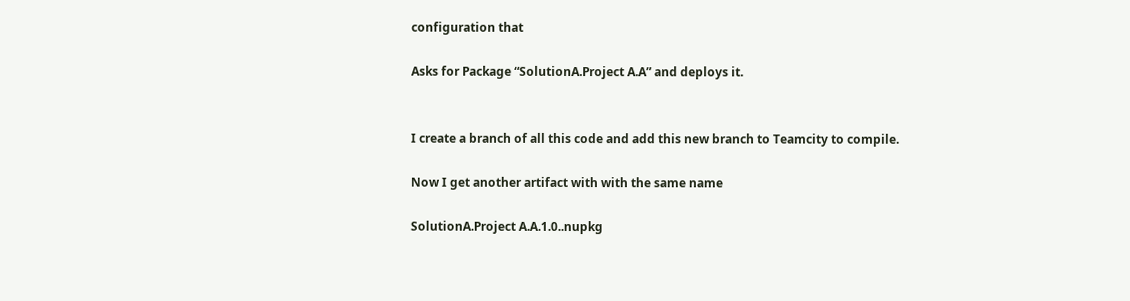configuration that

Asks for Package “SolutionA.Project A.A” and deploys it.


I create a branch of all this code and add this new branch to Teamcity to compile.

Now I get another artifact with with the same name

SolutionA.Project A.A.1.0..nupkg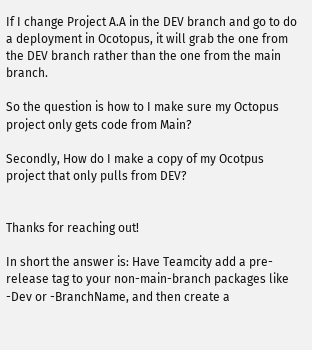If I change Project A.A in the DEV branch and go to do a deployment in Ocotopus, it will grab the one from the DEV branch rather than the one from the main branch.

So the question is how to I make sure my Octopus project only gets code from Main?

Secondly, How do I make a copy of my Ocotpus project that only pulls from DEV?


Thanks for reaching out!

In short the answer is: Have Teamcity add a pre-release tag to your non-main-branch packages like -Dev or -BranchName, and then create a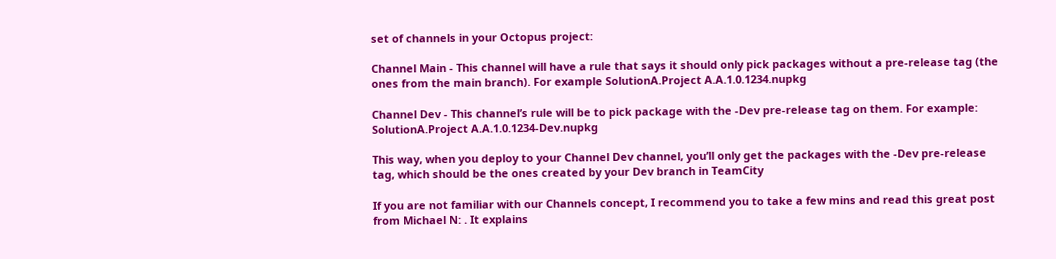set of channels in your Octopus project:

Channel Main - This channel will have a rule that says it should only pick packages without a pre-release tag (the ones from the main branch). For example SolutionA.Project A.A.1.0.1234.nupkg

Channel Dev - This channel’s rule will be to pick package with the -Dev pre-release tag on them. For example: SolutionA.Project A.A.1.0.1234-Dev.nupkg

This way, when you deploy to your Channel Dev channel, you’ll only get the packages with the -Dev pre-release tag, which should be the ones created by your Dev branch in TeamCity

If you are not familiar with our Channels concept, I recommend you to take a few mins and read this great post from Michael N: . It explains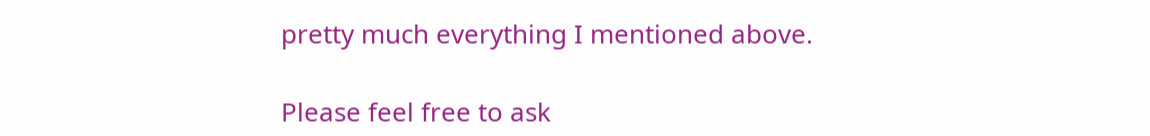pretty much everything I mentioned above.

Please feel free to ask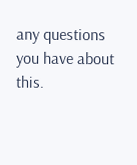any questions you have about this.